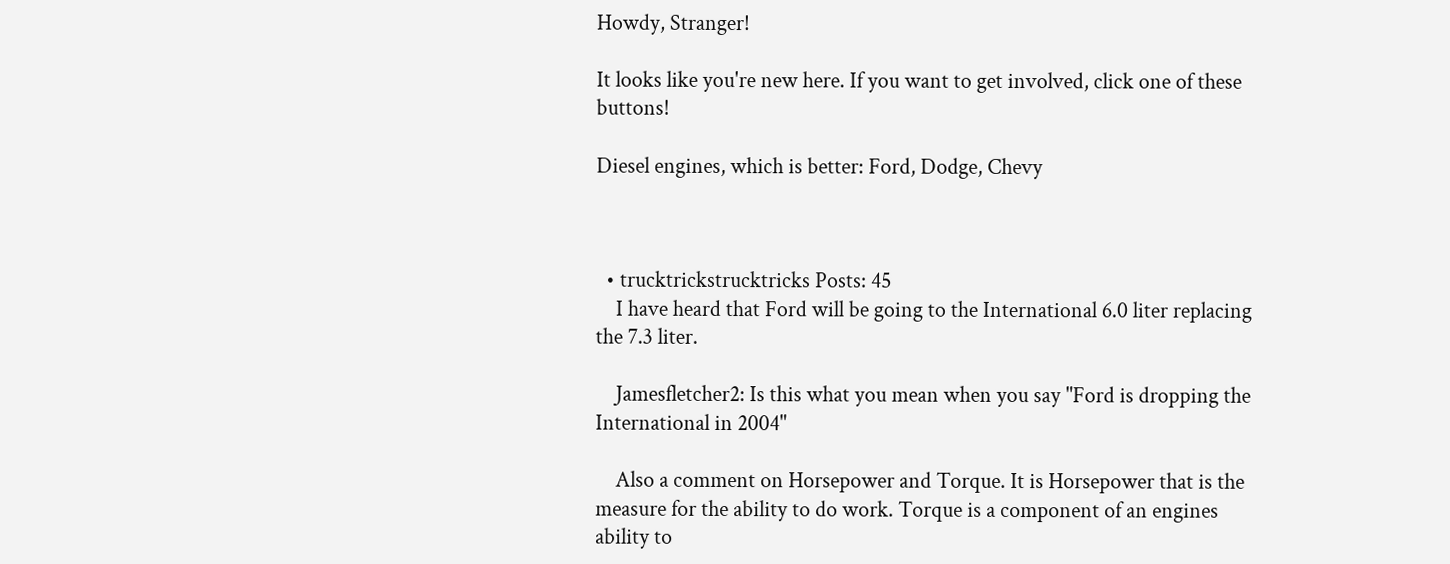Howdy, Stranger!

It looks like you're new here. If you want to get involved, click one of these buttons!

Diesel engines, which is better: Ford, Dodge, Chevy



  • trucktrickstrucktricks Posts: 45
    I have heard that Ford will be going to the International 6.0 liter replacing the 7.3 liter.

    Jamesfletcher2: Is this what you mean when you say "Ford is dropping the International in 2004"

    Also a comment on Horsepower and Torque. It is Horsepower that is the measure for the ability to do work. Torque is a component of an engines ability to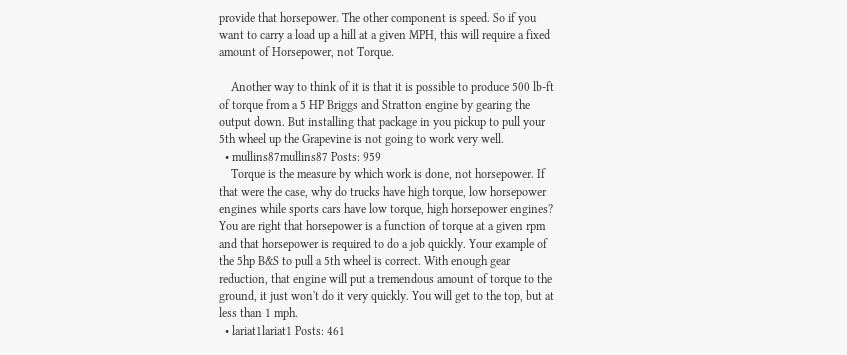provide that horsepower. The other component is speed. So if you want to carry a load up a hill at a given MPH, this will require a fixed amount of Horsepower, not Torque.

    Another way to think of it is that it is possible to produce 500 lb-ft of torque from a 5 HP Briggs and Stratton engine by gearing the output down. But installing that package in you pickup to pull your 5th wheel up the Grapevine is not going to work very well.
  • mullins87mullins87 Posts: 959
    Torque is the measure by which work is done, not horsepower. If that were the case, why do trucks have high torque, low horsepower engines while sports cars have low torque, high horsepower engines? You are right that horsepower is a function of torque at a given rpm and that horsepower is required to do a job quickly. Your example of the 5hp B&S to pull a 5th wheel is correct. With enough gear reduction, that engine will put a tremendous amount of torque to the ground, it just won't do it very quickly. You will get to the top, but at less than 1 mph.
  • lariat1lariat1 Posts: 461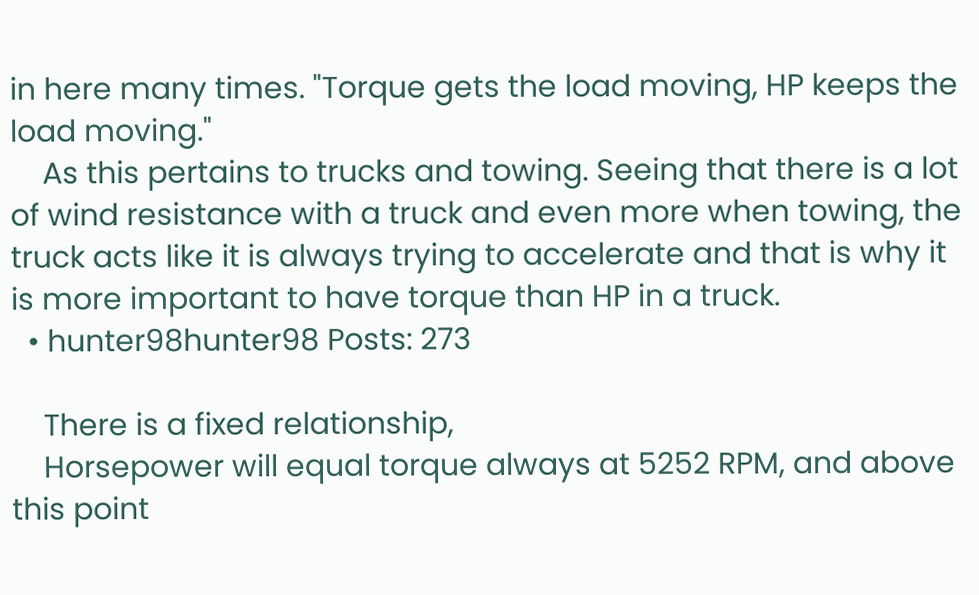in here many times. "Torque gets the load moving, HP keeps the load moving."
    As this pertains to trucks and towing. Seeing that there is a lot of wind resistance with a truck and even more when towing, the truck acts like it is always trying to accelerate and that is why it is more important to have torque than HP in a truck.
  • hunter98hunter98 Posts: 273

    There is a fixed relationship,
    Horsepower will equal torque always at 5252 RPM, and above this point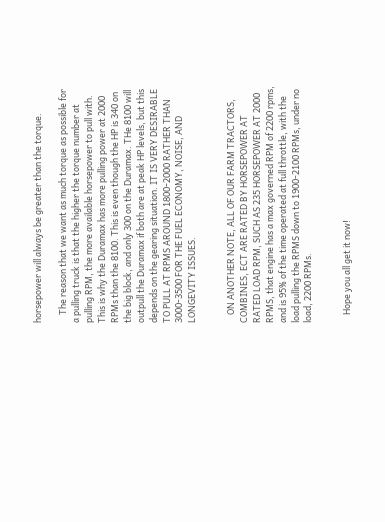horsepower will always be greater than the torque.

    The reason that we want as much torque as possible for a pulling truck is that the higher the torque number at pulling RPM, the more available horsepower to pull with. This is why the Duramax has more pulling power at 2000 RPMs than the 8100. This is even though the HP is 340 on the big block, and only 300 on the Duramax. THe 8100 will outpull the Duramax if both are at peak HP levels, but this depends on the gearing situation. IT IS VERY DESIRABLE TO PULL AT RPMS AROUND 1800-2000 RATHER THAN 3000-3500 FOR THE FUEL ECONOMY, NOISE, AND LONGEVITY ISSUES.


    ON ANOTHER NOTE, ALL OF OUR FARM TRACTORS, COMBINES, ECT ARE RATED BY HORSEPOWER AT RATED LOAD RPM, SUCH AS 235 HORSEPOWER AT 2000 RPMS, that engine has a max governed RPM of 2200 rpms, and is 95% of the time operated at full throttle, with the load pulling the RPMS down to 1900-2100 RPMs, under no load, 2200 RPMs.


    Hope you all get it now!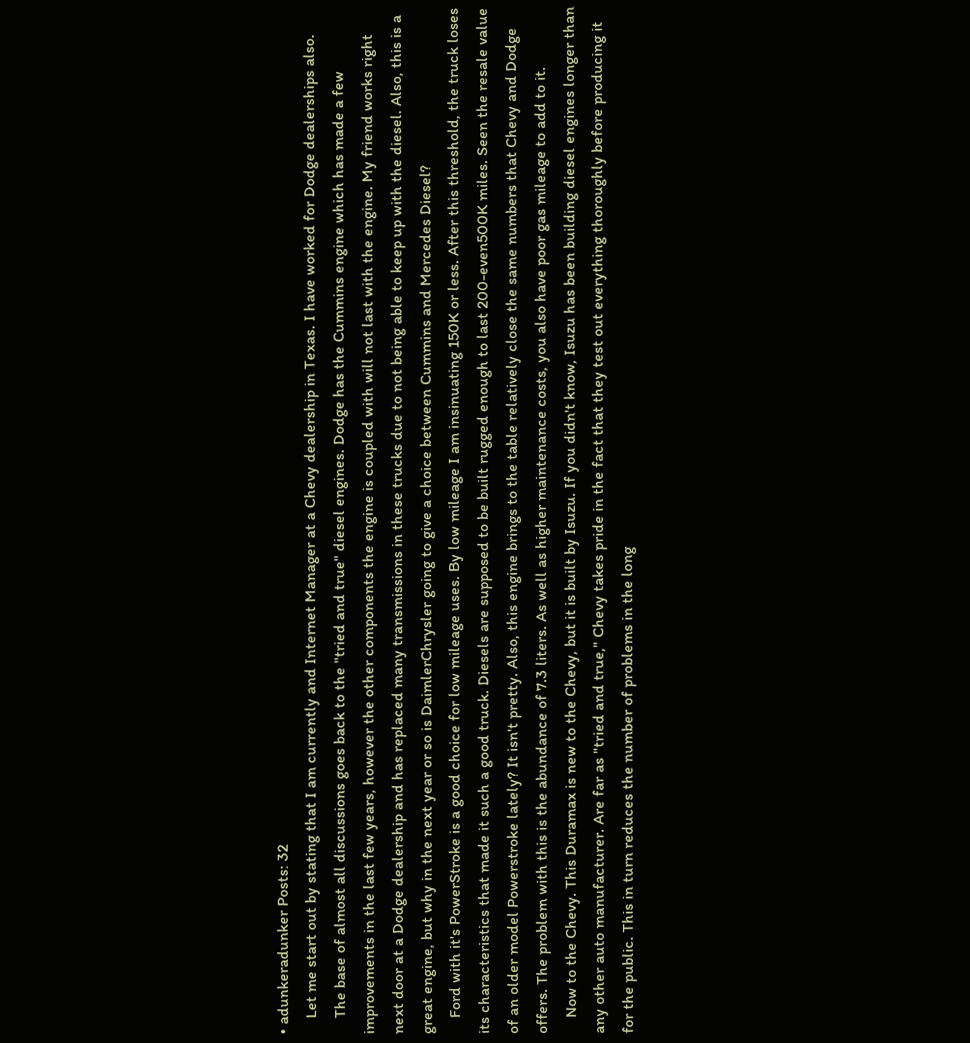• adunkeradunker Posts: 32
    Let me start out by stating that I am currently and Internet Manager at a Chevy dealership in Texas. I have worked for Dodge dealerships also.
    The base of almost all discussions goes back to the "tried and true" diesel engines. Dodge has the Cummins engine which has made a few improvements in the last few years, however the other components the engine is coupled with will not last with the engine. My friend works right next door at a Dodge dealership and has replaced many transmissions in these trucks due to not being able to keep up with the diesel. Also, this is a great engine, but why in the next year or so is DaimlerChrysler going to give a choice between Cummins and Mercedes Diesel?
    Ford with it's PowerStroke is a good choice for low mileage uses. By low mileage I am insinuating 150K or less. After this threshold, the truck loses its characteristics that made it such a good truck. Diesels are supposed to be built rugged enough to last 200-even500K miles. Seen the resale value of an older model Powerstroke lately? It isn't pretty. Also, this engine brings to the table relatively close the same numbers that Chevy and Dodge offers. The problem with this is the abundance of 7.3 liters. As well as higher maintenance costs, you also have poor gas mileage to add to it.
    Now to the Chevy. This Duramax is new to the Chevy, but it is built by Isuzu. If you didn't know, Isuzu has been building diesel engines longer than any other auto manufacturer. Are far as "tried and true," Chevy takes pride in the fact that they test out everything thoroughly before producing it for the public. This in turn reduces the number of problems in the long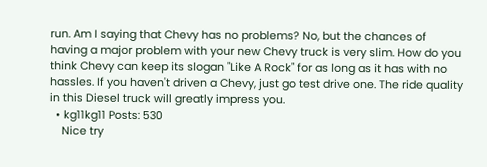run. Am I saying that Chevy has no problems? No, but the chances of having a major problem with your new Chevy truck is very slim. How do you think Chevy can keep its slogan "Like A Rock" for as long as it has with no hassles. If you haven't driven a Chevy, just go test drive one. The ride quality in this Diesel truck will greatly impress you.
  • kg11kg11 Posts: 530
    Nice try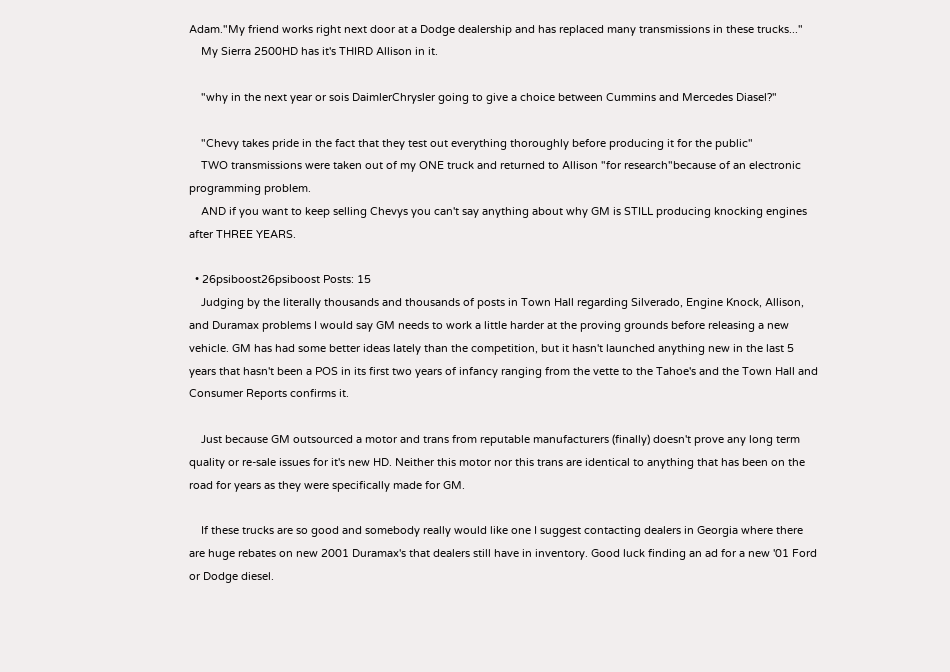Adam."My friend works right next door at a Dodge dealership and has replaced many transmissions in these trucks..."
    My Sierra 2500HD has it's THIRD Allison in it.

    "why in the next year or sois DaimlerChrysler going to give a choice between Cummins and Mercedes Diasel?"

    "Chevy takes pride in the fact that they test out everything thoroughly before producing it for the public"
    TWO transmissions were taken out of my ONE truck and returned to Allison "for research"because of an electronic programming problem.
    AND if you want to keep selling Chevys you can't say anything about why GM is STILL producing knocking engines after THREE YEARS.

  • 26psiboost26psiboost Posts: 15
    Judging by the literally thousands and thousands of posts in Town Hall regarding Silverado, Engine Knock, Allison, and Duramax problems I would say GM needs to work a little harder at the proving grounds before releasing a new vehicle. GM has had some better ideas lately than the competition, but it hasn't launched anything new in the last 5 years that hasn't been a POS in its first two years of infancy ranging from the vette to the Tahoe's and the Town Hall and Consumer Reports confirms it.

    Just because GM outsourced a motor and trans from reputable manufacturers (finally) doesn't prove any long term quality or re-sale issues for it's new HD. Neither this motor nor this trans are identical to anything that has been on the road for years as they were specifically made for GM.

    If these trucks are so good and somebody really would like one I suggest contacting dealers in Georgia where there are huge rebates on new 2001 Duramax's that dealers still have in inventory. Good luck finding an ad for a new '01 Ford or Dodge diesel.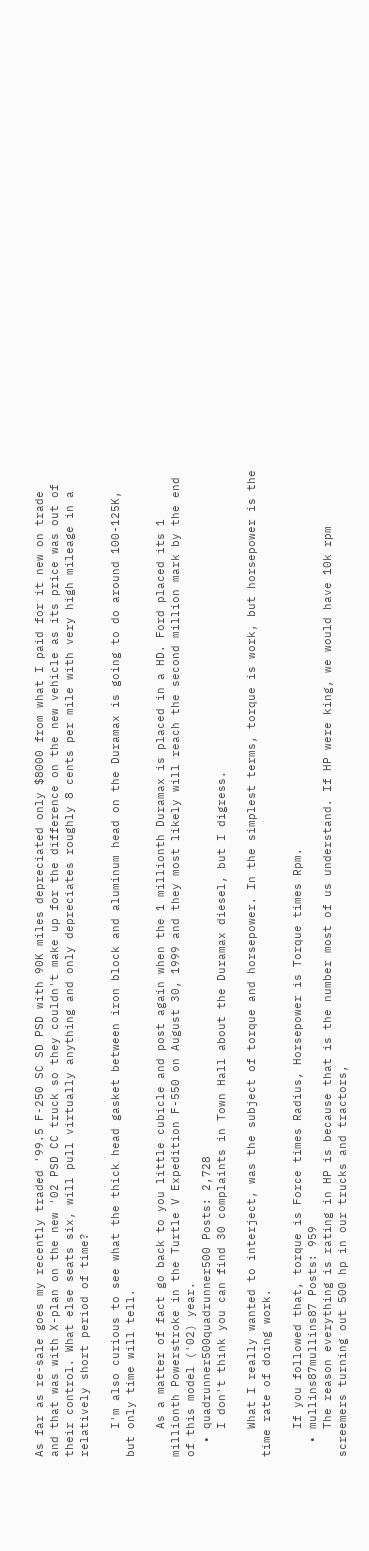As far as re-sale goes my recently traded '99.5 F-250 SC SD PSD with 90K miles depreciated only $8000 from what I paid for it new on trade and that was with X-plan on the new '02 PSD CC truck so they couldn't make up for the difference on the new vehicle as its price was out of their control. What else seats six, will pull virtually anything and only depreciates roughly 8 cents per mile with very high mileage in a relatively short period of time?

    I'm also curious to see what the thick head gasket between iron block and aluminum head on the Duramax is going to do around 100-125K, but only time will tell.

    As a matter of fact go back to you little cubicle and post again when the 1 millionth Duramax is placed in a HD. Ford placed its 1 millionth Powerstroke in the Turtle V Expedition F-550 on August 30, 1999 and they most likely will reach the second million mark by the end of this model ('02) year.
  • quadrunner500quadrunner500 Posts: 2,728
    I don't think you can find 30 complaints in Town Hall about the Duramax diesel, but I digress.

    What I really wanted to interject, was the subject of torque and horsepower. In the simplest terms, torque is work, but horsepower is the time rate of doing work.

    If you followed that, torque is Force times Radius, Horsepower is Torque times Rpm.
  • mullins87mullins87 Posts: 959
    The reason everything is rating in HP is because that is the number most of us understand. If HP were king, we would have 10k rpm screemers turning out 500 hp in our trucks and tractors,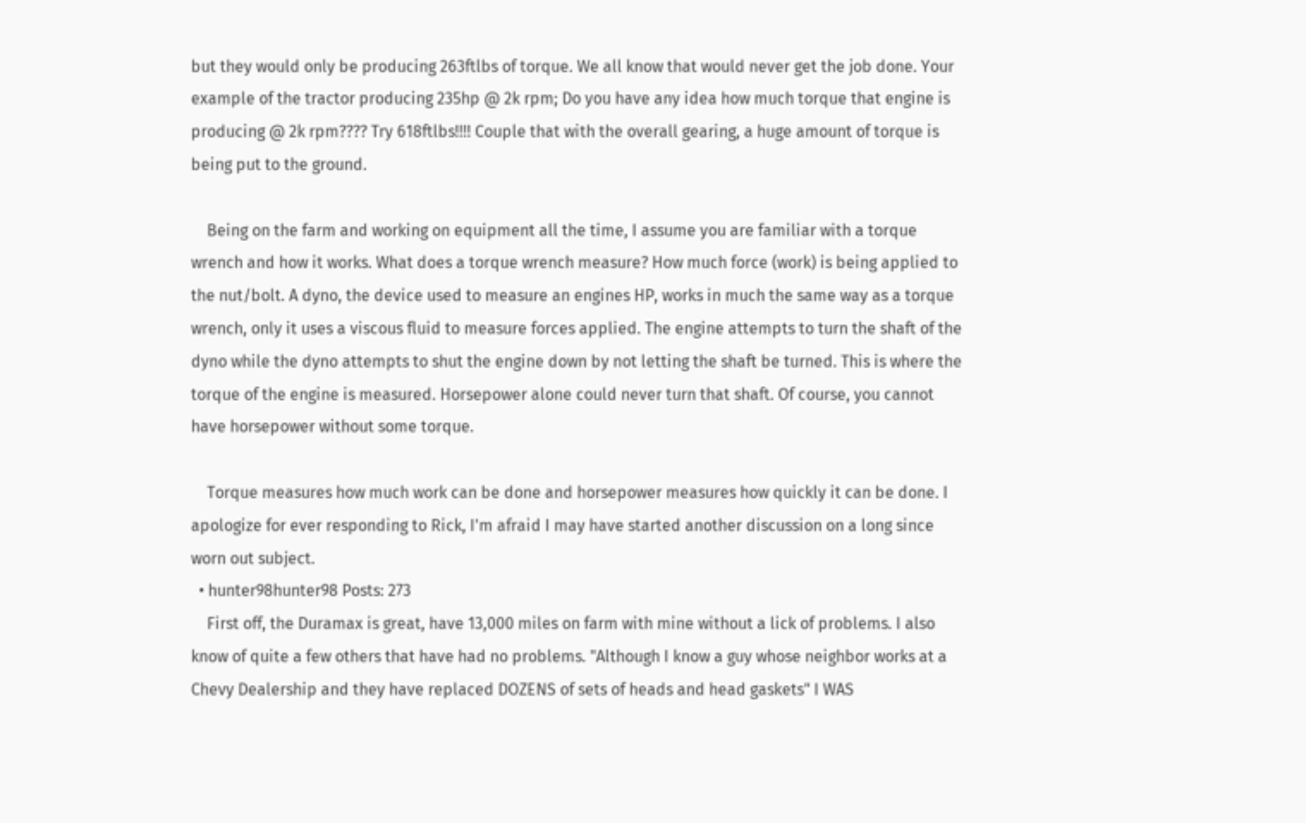but they would only be producing 263ftlbs of torque. We all know that would never get the job done. Your example of the tractor producing 235hp @ 2k rpm; Do you have any idea how much torque that engine is producing @ 2k rpm???? Try 618ftlbs!!!! Couple that with the overall gearing, a huge amount of torque is being put to the ground.

    Being on the farm and working on equipment all the time, I assume you are familiar with a torque wrench and how it works. What does a torque wrench measure? How much force (work) is being applied to the nut/bolt. A dyno, the device used to measure an engines HP, works in much the same way as a torque wrench, only it uses a viscous fluid to measure forces applied. The engine attempts to turn the shaft of the dyno while the dyno attempts to shut the engine down by not letting the shaft be turned. This is where the torque of the engine is measured. Horsepower alone could never turn that shaft. Of course, you cannot have horsepower without some torque.

    Torque measures how much work can be done and horsepower measures how quickly it can be done. I apologize for ever responding to Rick, I'm afraid I may have started another discussion on a long since worn out subject.
  • hunter98hunter98 Posts: 273
    First off, the Duramax is great, have 13,000 miles on farm with mine without a lick of problems. I also know of quite a few others that have had no problems. "Although I know a guy whose neighbor works at a Chevy Dealership and they have replaced DOZENS of sets of heads and head gaskets" I WAS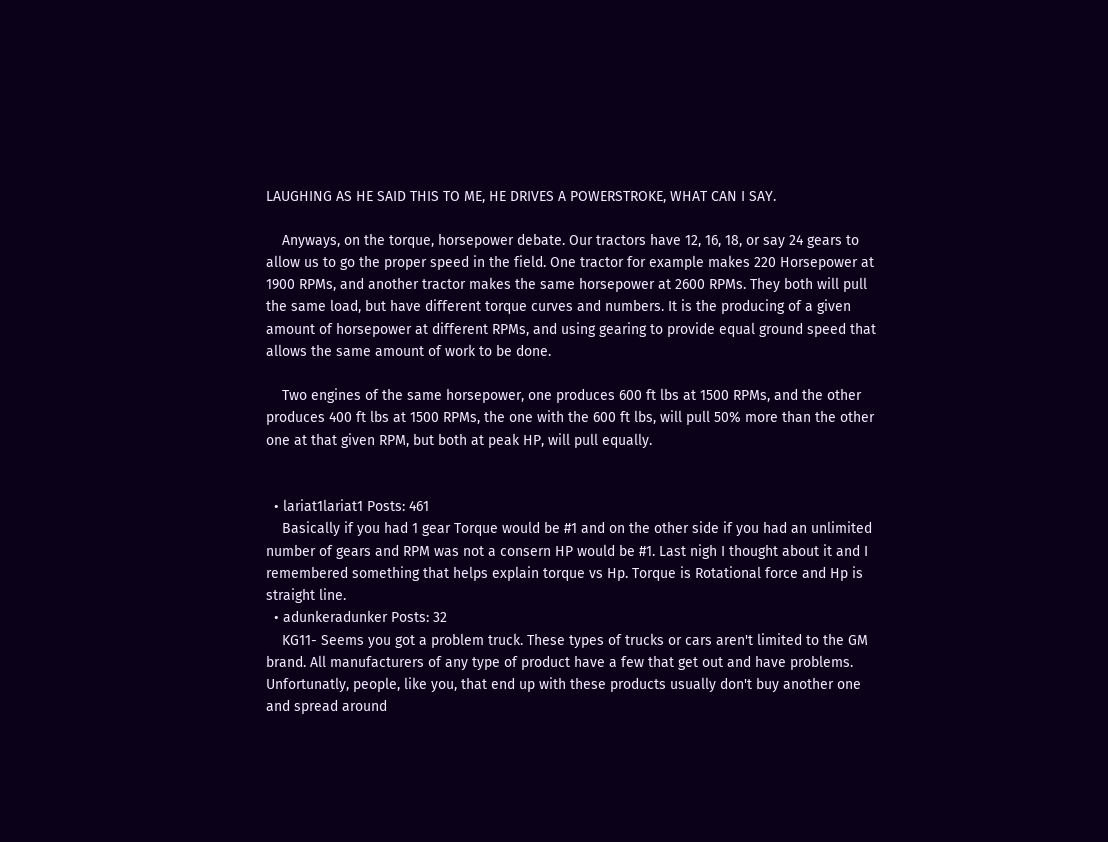LAUGHING AS HE SAID THIS TO ME, HE DRIVES A POWERSTROKE, WHAT CAN I SAY.

    Anyways, on the torque, horsepower debate. Our tractors have 12, 16, 18, or say 24 gears to allow us to go the proper speed in the field. One tractor for example makes 220 Horsepower at 1900 RPMs, and another tractor makes the same horsepower at 2600 RPMs. They both will pull the same load, but have different torque curves and numbers. It is the producing of a given amount of horsepower at different RPMs, and using gearing to provide equal ground speed that allows the same amount of work to be done.

    Two engines of the same horsepower, one produces 600 ft lbs at 1500 RPMs, and the other produces 400 ft lbs at 1500 RPMs, the one with the 600 ft lbs, will pull 50% more than the other one at that given RPM, but both at peak HP, will pull equally.


  • lariat1lariat1 Posts: 461
    Basically if you had 1 gear Torque would be #1 and on the other side if you had an unlimited number of gears and RPM was not a consern HP would be #1. Last nigh I thought about it and I remembered something that helps explain torque vs Hp. Torque is Rotational force and Hp is straight line.
  • adunkeradunker Posts: 32
    KG11- Seems you got a problem truck. These types of trucks or cars aren't limited to the GM brand. All manufacturers of any type of product have a few that get out and have problems. Unfortunatly, people, like you, that end up with these products usually don't buy another one and spread around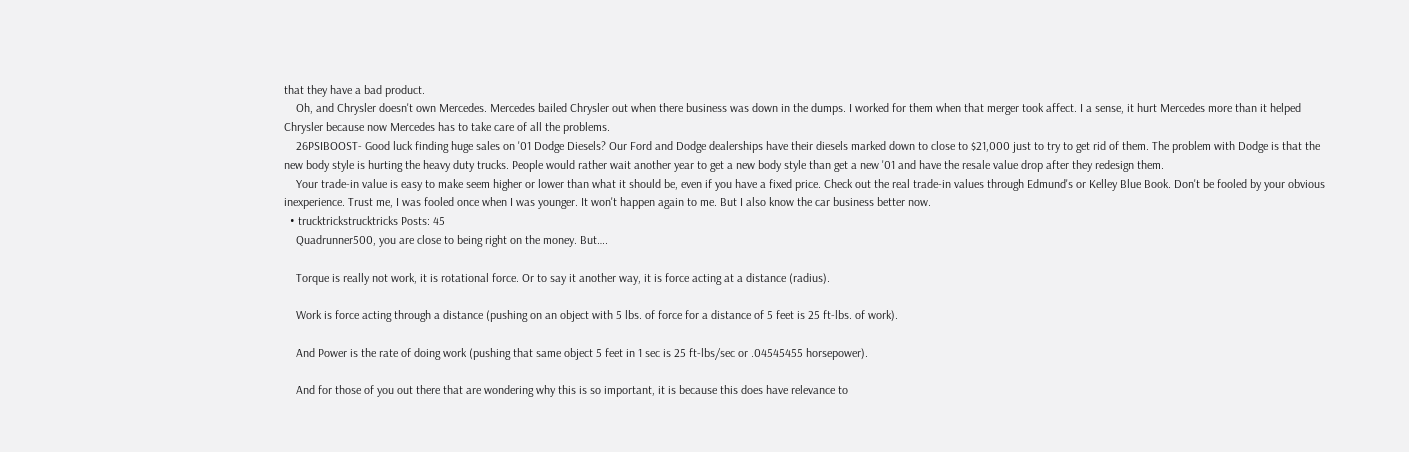that they have a bad product.
    Oh, and Chrysler doesn't own Mercedes. Mercedes bailed Chrysler out when there business was down in the dumps. I worked for them when that merger took affect. I a sense, it hurt Mercedes more than it helped Chrysler because now Mercedes has to take care of all the problems.
    26PSIBOOST- Good luck finding huge sales on '01 Dodge Diesels? Our Ford and Dodge dealerships have their diesels marked down to close to $21,000 just to try to get rid of them. The problem with Dodge is that the new body style is hurting the heavy duty trucks. People would rather wait another year to get a new body style than get a new '01 and have the resale value drop after they redesign them.
    Your trade-in value is easy to make seem higher or lower than what it should be, even if you have a fixed price. Check out the real trade-in values through Edmund's or Kelley Blue Book. Don't be fooled by your obvious inexperience. Trust me, I was fooled once when I was younger. It won't happen again to me. But I also know the car business better now.
  • trucktrickstrucktricks Posts: 45
    Quadrunner500, you are close to being right on the money. But….

    Torque is really not work, it is rotational force. Or to say it another way, it is force acting at a distance (radius).

    Work is force acting through a distance (pushing on an object with 5 lbs. of force for a distance of 5 feet is 25 ft-lbs. of work).

    And Power is the rate of doing work (pushing that same object 5 feet in 1 sec is 25 ft-lbs/sec or .04545455 horsepower).

    And for those of you out there that are wondering why this is so important, it is because this does have relevance to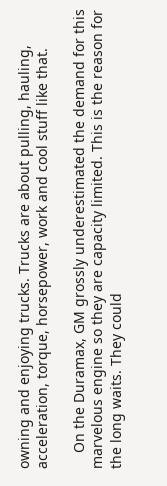owning and enjoying trucks. Trucks are about pulling, hauling, acceleration, torque, horsepower, work and cool stuff like that.

    On the Duramax, GM grossly underestimated the demand for this marvelous engine so they are capacity limited. This is the reason for the long waits. They could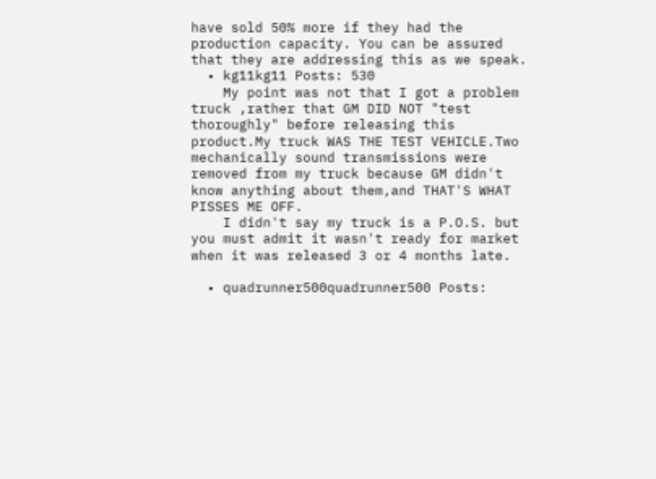have sold 50% more if they had the production capacity. You can be assured that they are addressing this as we speak.
  • kg11kg11 Posts: 530
    My point was not that I got a problem truck ,rather that GM DID NOT "test thoroughly" before releasing this product.My truck WAS THE TEST VEHICLE.Two mechanically sound transmissions were removed from my truck because GM didn't know anything about them,and THAT'S WHAT PISSES ME OFF.
    I didn't say my truck is a P.O.S. but you must admit it wasn't ready for market when it was released 3 or 4 months late.

  • quadrunner500quadrunner500 Posts: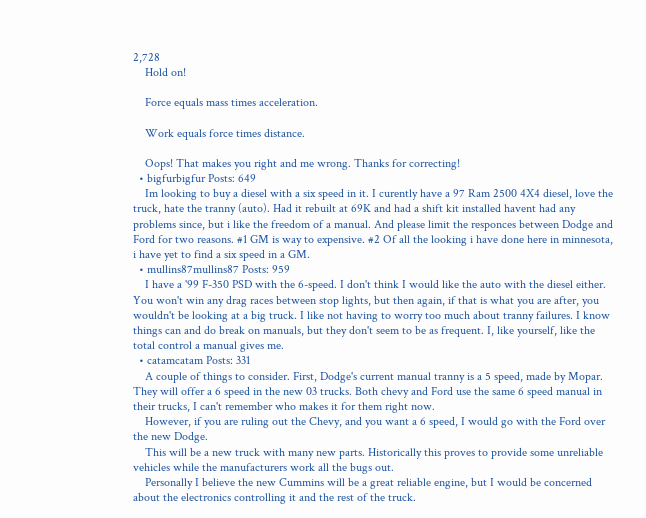2,728
    Hold on!

    Force equals mass times acceleration.

    Work equals force times distance.

    Oops! That makes you right and me wrong. Thanks for correcting!
  • bigfurbigfur Posts: 649
    Im looking to buy a diesel with a six speed in it. I curently have a 97 Ram 2500 4X4 diesel, love the truck, hate the tranny (auto). Had it rebuilt at 69K and had a shift kit installed havent had any problems since, but i like the freedom of a manual. And please limit the responces between Dodge and Ford for two reasons. #1 GM is way to expensive. #2 Of all the looking i have done here in minnesota, i have yet to find a six speed in a GM.
  • mullins87mullins87 Posts: 959
    I have a '99 F-350 PSD with the 6-speed. I don't think I would like the auto with the diesel either. You won't win any drag races between stop lights, but then again, if that is what you are after, you wouldn't be looking at a big truck. I like not having to worry too much about tranny failures. I know things can and do break on manuals, but they don't seem to be as frequent. I, like yourself, like the total control a manual gives me.
  • catamcatam Posts: 331
    A couple of things to consider. First, Dodge's current manual tranny is a 5 speed, made by Mopar. They will offer a 6 speed in the new 03 trucks. Both chevy and Ford use the same 6 speed manual in their trucks, I can't remember who makes it for them right now.
    However, if you are ruling out the Chevy, and you want a 6 speed, I would go with the Ford over the new Dodge.
    This will be a new truck with many new parts. Historically this proves to provide some unreliable vehicles while the manufacturers work all the bugs out.
    Personally I believe the new Cummins will be a great reliable engine, but I would be concerned about the electronics controlling it and the rest of the truck.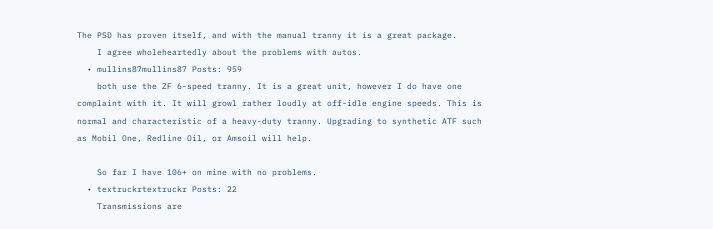The PSD has proven itself, and with the manual tranny it is a great package.
    I agree wholeheartedly about the problems with autos.
  • mullins87mullins87 Posts: 959
    both use the ZF 6-speed tranny. It is a great unit, however I do have one complaint with it. It will growl rather loudly at off-idle engine speeds. This is normal and characteristic of a heavy-duty tranny. Upgrading to synthetic ATF such as Mobil One, Redline Oil, or Amsoil will help.

    So far I have 106+ on mine with no problems.
  • textruckrtextruckr Posts: 22
    Transmissions are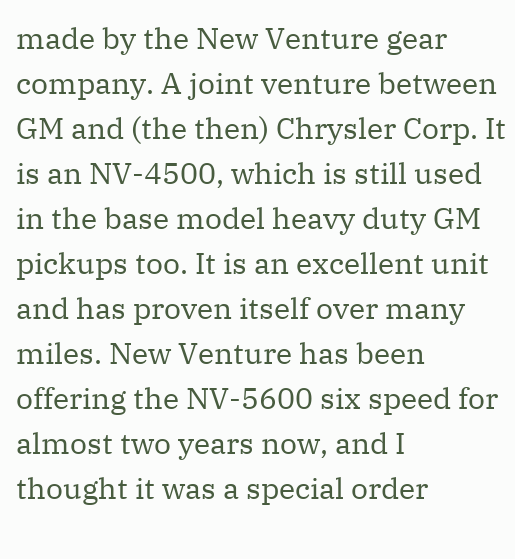made by the New Venture gear company. A joint venture between GM and (the then) Chrysler Corp. It is an NV-4500, which is still used in the base model heavy duty GM pickups too. It is an excellent unit and has proven itself over many miles. New Venture has been offering the NV-5600 six speed for almost two years now, and I thought it was a special order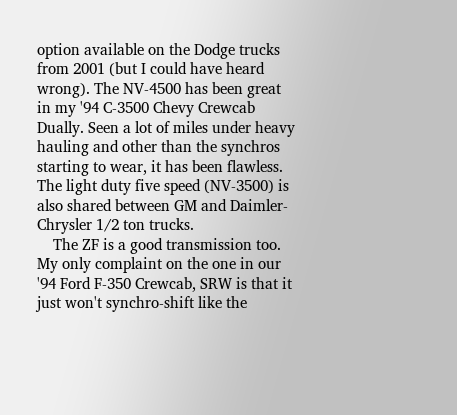option available on the Dodge trucks from 2001 (but I could have heard wrong). The NV-4500 has been great in my '94 C-3500 Chevy Crewcab Dually. Seen a lot of miles under heavy hauling and other than the synchros starting to wear, it has been flawless. The light duty five speed (NV-3500) is also shared between GM and Daimler-Chrysler 1/2 ton trucks.
    The ZF is a good transmission too. My only complaint on the one in our '94 Ford F-350 Crewcab, SRW is that it just won't synchro-shift like the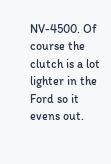NV-4500. Of course the clutch is a lot lighter in the Ford so it evens out.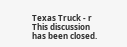Texas Truck - r
This discussion has been closed.